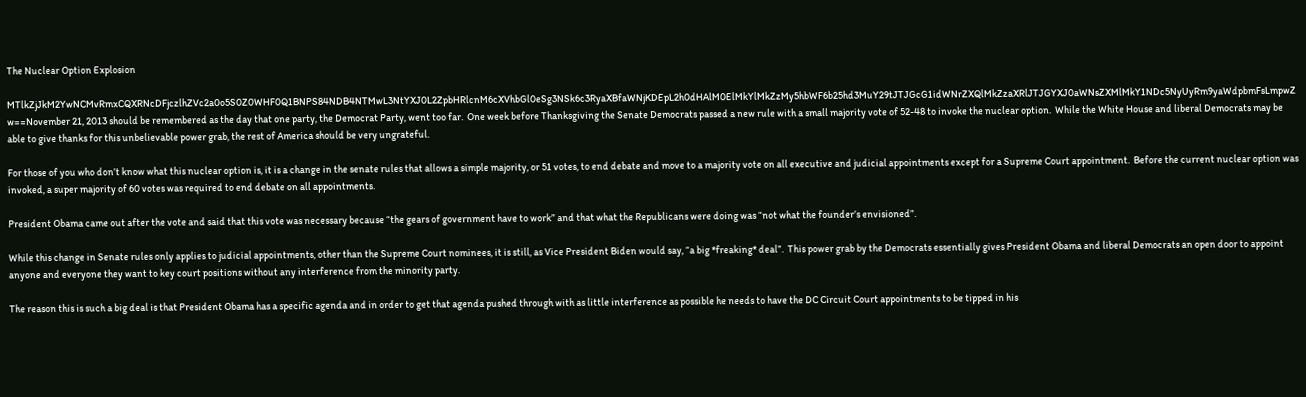The Nuclear Option Explosion

MTlkZjJkM2YwNCMvRmxCQXRNcDFjczlhZVc2a0o5S0Z0WHF0Q1BNPS84NDB4NTMwL3NtYXJ0L2ZpbHRlcnM6cXVhbGl0eSg3NSk6c3RyaXBfaWNjKDEpL2h0dHAlM0ElMkYlMkZzMy5hbWF6b25hd3MuY29tJTJGcG1idWNrZXQlMkZzaXRlJTJGYXJ0aWNsZXMlMkY1NDc5NyUyRm9yaWdpbmFsLmpwZw==November 21, 2013 should be remembered as the day that one party, the Democrat Party, went too far.  One week before Thanksgiving the Senate Democrats passed a new rule with a small majority vote of 52-48 to invoke the nuclear option.  While the White House and liberal Democrats may be able to give thanks for this unbelievable power grab, the rest of America should be very ungrateful.

For those of you who don’t know what this nuclear option is, it is a change in the senate rules that allows a simple majority, or 51 votes, to end debate and move to a majority vote on all executive and judicial appointments except for a Supreme Court appointment.  Before the current nuclear option was invoked, a super majority of 60 votes was required to end debate on all appointments.

President Obama came out after the vote and said that this vote was necessary because “the gears of government have to work” and that what the Republicans were doing was “not what the founder’s envisioned”.

While this change in Senate rules only applies to judicial appointments, other than the Supreme Court nominees, it is still, as Vice President Biden would say, “a big *freaking* deal”.  This power grab by the Democrats essentially gives President Obama and liberal Democrats an open door to appoint anyone and everyone they want to key court positions without any interference from the minority party.

The reason this is such a big deal is that President Obama has a specific agenda and in order to get that agenda pushed through with as little interference as possible he needs to have the DC Circuit Court appointments to be tipped in his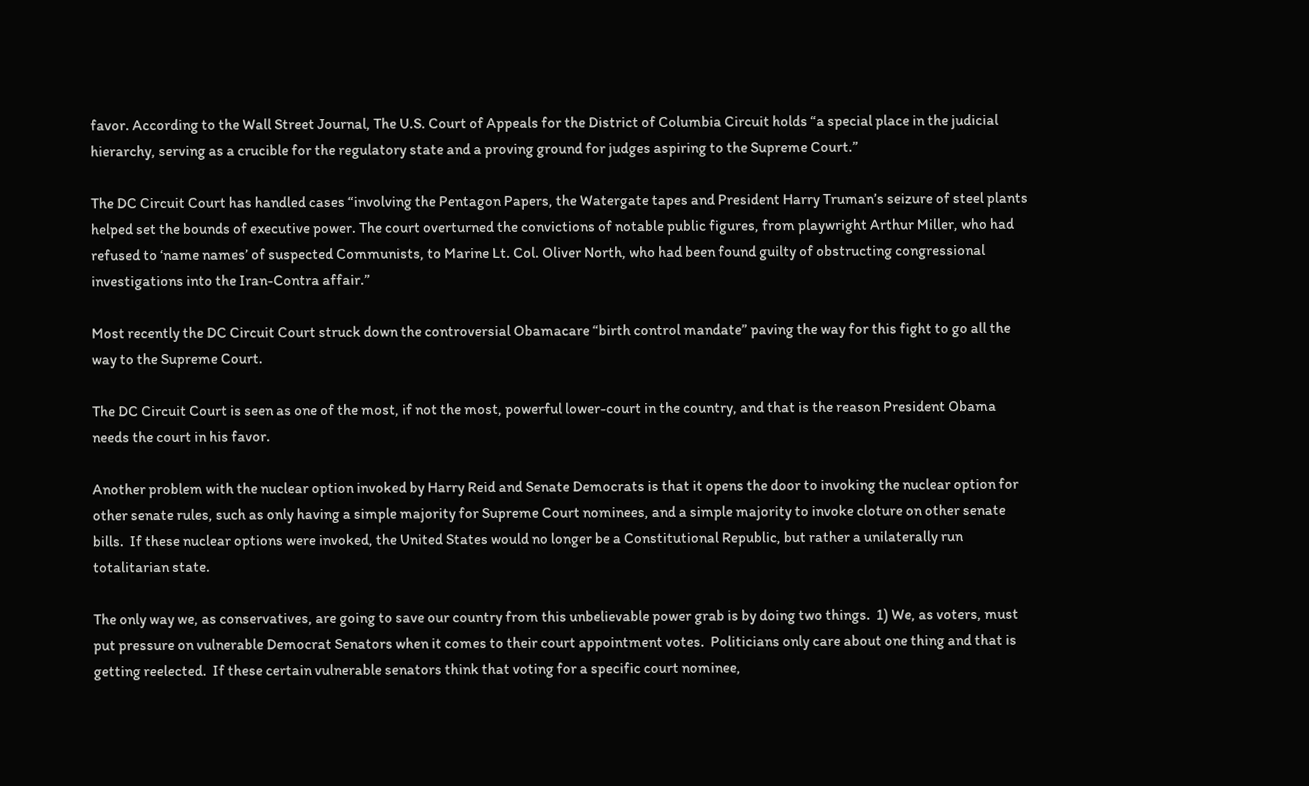favor. According to the Wall Street Journal, The U.S. Court of Appeals for the District of Columbia Circuit holds “a special place in the judicial hierarchy, serving as a crucible for the regulatory state and a proving ground for judges aspiring to the Supreme Court.”

The DC Circuit Court has handled cases “involving the Pentagon Papers, the Watergate tapes and President Harry Truman’s seizure of steel plants helped set the bounds of executive power. The court overturned the convictions of notable public figures, from playwright Arthur Miller, who had refused to ‘name names’ of suspected Communists, to Marine Lt. Col. Oliver North, who had been found guilty of obstructing congressional investigations into the Iran-Contra affair.”

Most recently the DC Circuit Court struck down the controversial Obamacare “birth control mandate” paving the way for this fight to go all the way to the Supreme Court.

The DC Circuit Court is seen as one of the most, if not the most, powerful lower-court in the country, and that is the reason President Obama needs the court in his favor.

Another problem with the nuclear option invoked by Harry Reid and Senate Democrats is that it opens the door to invoking the nuclear option for other senate rules, such as only having a simple majority for Supreme Court nominees, and a simple majority to invoke cloture on other senate bills.  If these nuclear options were invoked, the United States would no longer be a Constitutional Republic, but rather a unilaterally run totalitarian state.

The only way we, as conservatives, are going to save our country from this unbelievable power grab is by doing two things.  1) We, as voters, must put pressure on vulnerable Democrat Senators when it comes to their court appointment votes.  Politicians only care about one thing and that is getting reelected.  If these certain vulnerable senators think that voting for a specific court nominee,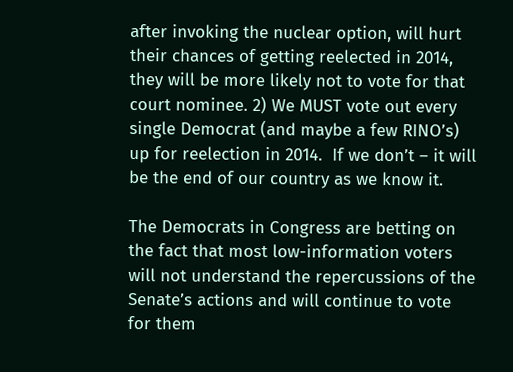after invoking the nuclear option, will hurt their chances of getting reelected in 2014, they will be more likely not to vote for that court nominee. 2) We MUST vote out every single Democrat (and maybe a few RINO’s) up for reelection in 2014.  If we don’t – it will be the end of our country as we know it.

The Democrats in Congress are betting on the fact that most low-information voters will not understand the repercussions of the Senate’s actions and will continue to vote for them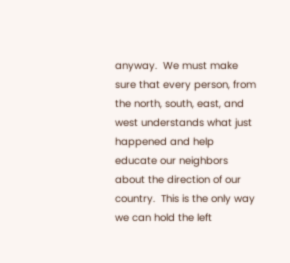anyway.  We must make sure that every person, from the north, south, east, and west understands what just happened and help educate our neighbors about the direction of our country.  This is the only way we can hold the left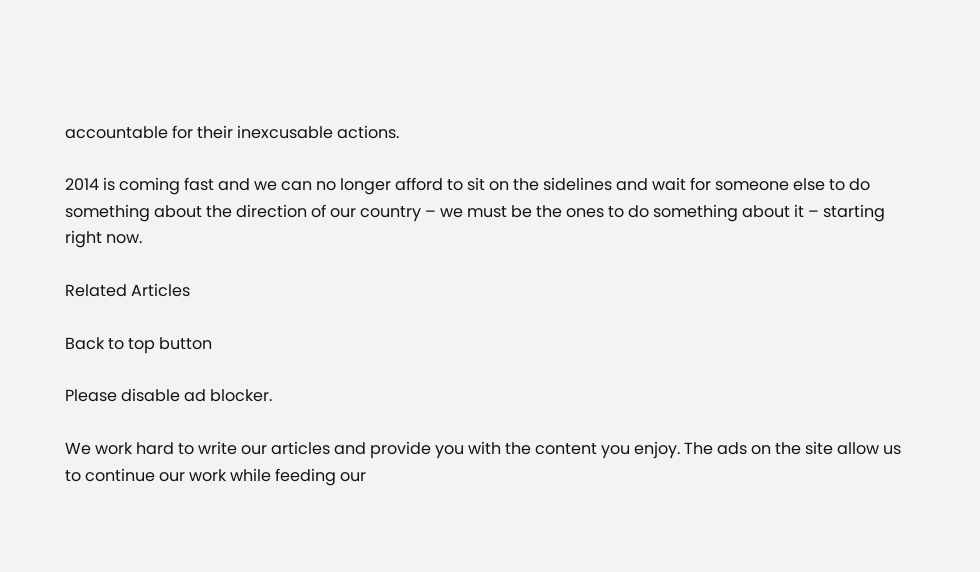accountable for their inexcusable actions.

2014 is coming fast and we can no longer afford to sit on the sidelines and wait for someone else to do something about the direction of our country – we must be the ones to do something about it – starting right now.

Related Articles

Back to top button

Please disable ad blocker.

We work hard to write our articles and provide you with the content you enjoy. The ads on the site allow us to continue our work while feeding our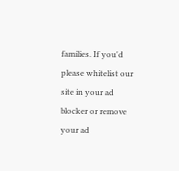families. If you'd please whitelist our site in your ad blocker or remove your ad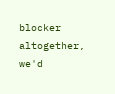blocker altogether, we'd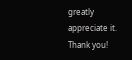greatly appreciate it. Thank you!